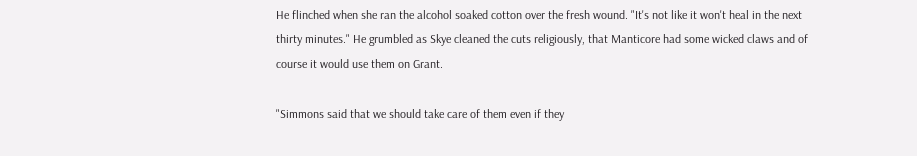He flinched when she ran the alcohol soaked cotton over the fresh wound. "It's not like it won't heal in the next thirty minutes." He grumbled as Skye cleaned the cuts religiously, that Manticore had some wicked claws and of course it would use them on Grant.

"Simmons said that we should take care of them even if they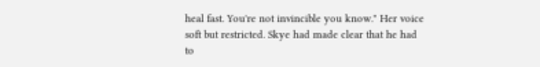heal fast. You're not invincible you know." Her voice soft but restricted. Skye had made clear that he had to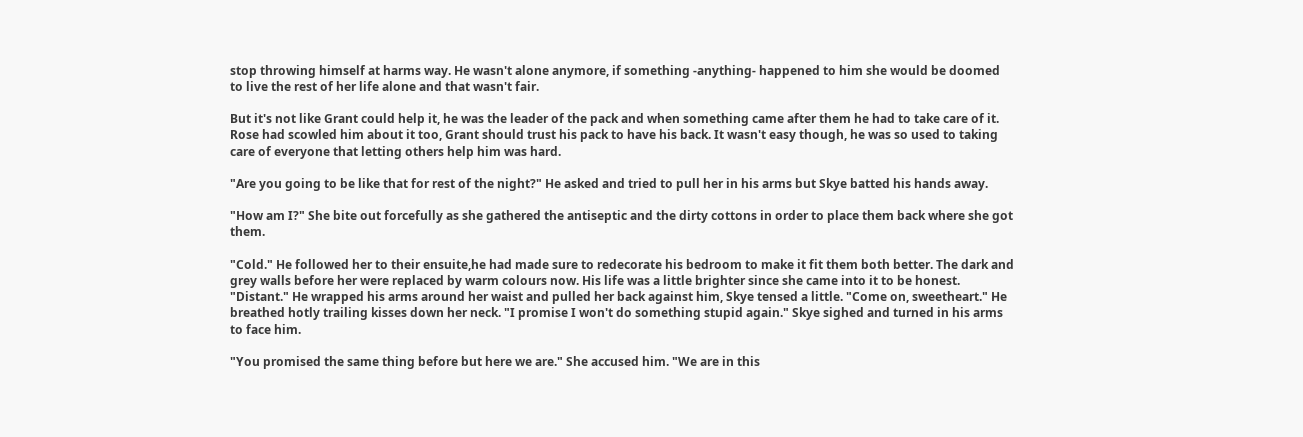stop throwing himself at harms way. He wasn't alone anymore, if something -anything- happened to him she would be doomed to live the rest of her life alone and that wasn't fair.

But it's not like Grant could help it, he was the leader of the pack and when something came after them he had to take care of it. Rose had scowled him about it too, Grant should trust his pack to have his back. It wasn't easy though, he was so used to taking care of everyone that letting others help him was hard.

"Are you going to be like that for rest of the night?" He asked and tried to pull her in his arms but Skye batted his hands away.

"How am I?" She bite out forcefully as she gathered the antiseptic and the dirty cottons in order to place them back where she got them.

"Cold." He followed her to their ensuite,he had made sure to redecorate his bedroom to make it fit them both better. The dark and grey walls before her were replaced by warm colours now. His life was a little brighter since she came into it to be honest. "Distant." He wrapped his arms around her waist and pulled her back against him, Skye tensed a little. "Come on, sweetheart." He breathed hotly trailing kisses down her neck. "I promise I won't do something stupid again." Skye sighed and turned in his arms to face him.

"You promised the same thing before but here we are." She accused him. "We are in this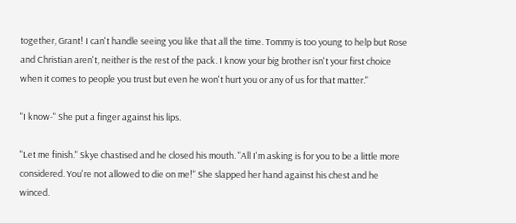together, Grant! I can't handle seeing you like that all the time. Tommy is too young to help but Rose and Christian aren't, neither is the rest of the pack. I know your big brother isn't your first choice when it comes to people you trust but even he won't hurt you or any of us for that matter."

"I know-" She put a finger against his lips.

"Let me finish." Skye chastised and he closed his mouth. "All I'm asking is for you to be a little more considered. You're not allowed to die on me!" She slapped her hand against his chest and he winced.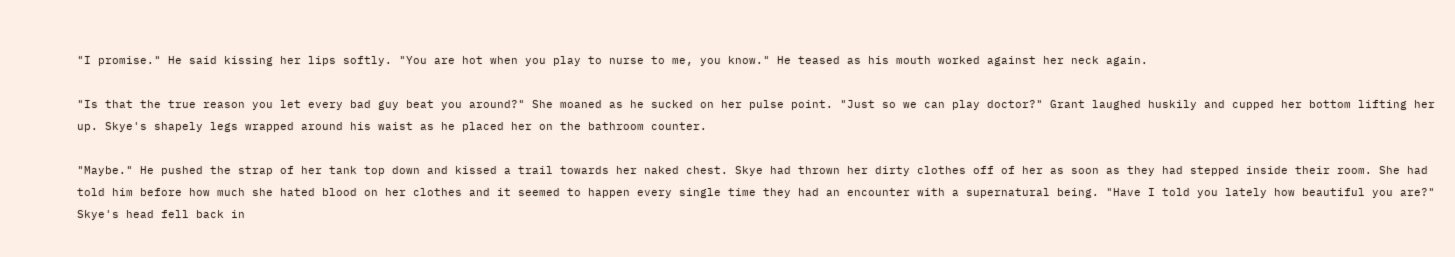"I promise." He said kissing her lips softly. "You are hot when you play to nurse to me, you know." He teased as his mouth worked against her neck again.

"Is that the true reason you let every bad guy beat you around?" She moaned as he sucked on her pulse point. "Just so we can play doctor?" Grant laughed huskily and cupped her bottom lifting her up. Skye's shapely legs wrapped around his waist as he placed her on the bathroom counter.

"Maybe." He pushed the strap of her tank top down and kissed a trail towards her naked chest. Skye had thrown her dirty clothes off of her as soon as they had stepped inside their room. She had told him before how much she hated blood on her clothes and it seemed to happen every single time they had an encounter with a supernatural being. "Have I told you lately how beautiful you are?" Skye's head fell back in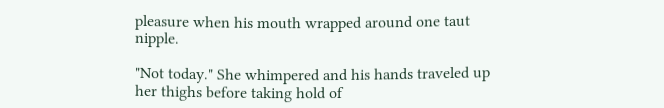pleasure when his mouth wrapped around one taut nipple.

"Not today." She whimpered and his hands traveled up her thighs before taking hold of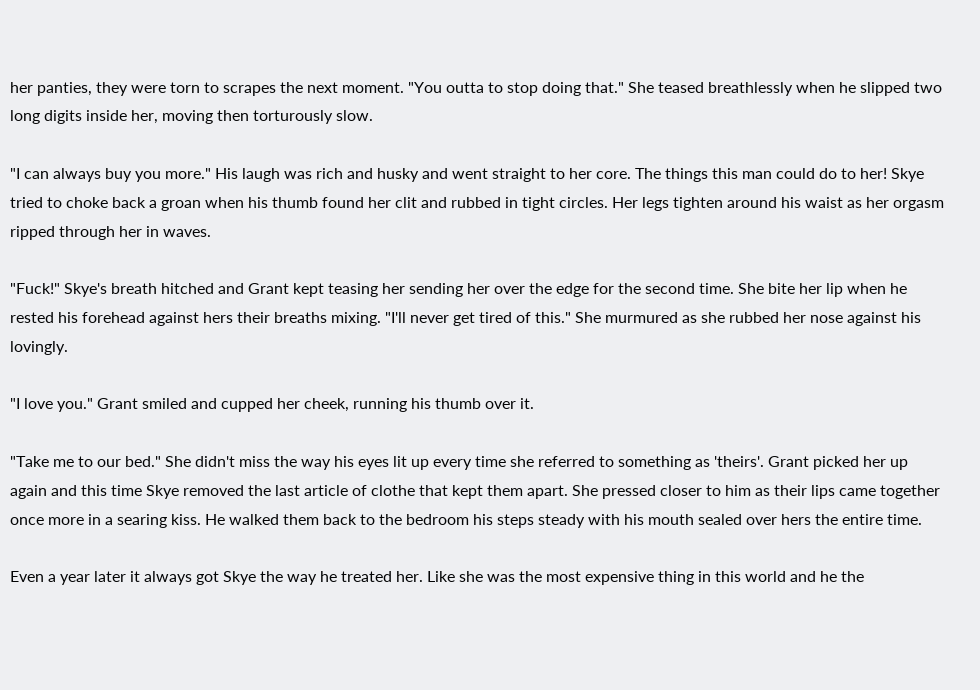her panties, they were torn to scrapes the next moment. "You outta to stop doing that." She teased breathlessly when he slipped two long digits inside her, moving then torturously slow.

"I can always buy you more." His laugh was rich and husky and went straight to her core. The things this man could do to her! Skye tried to choke back a groan when his thumb found her clit and rubbed in tight circles. Her legs tighten around his waist as her orgasm ripped through her in waves.

"Fuck!" Skye's breath hitched and Grant kept teasing her sending her over the edge for the second time. She bite her lip when he rested his forehead against hers their breaths mixing. "I'll never get tired of this." She murmured as she rubbed her nose against his lovingly.

"I love you." Grant smiled and cupped her cheek, running his thumb over it.

"Take me to our bed." She didn't miss the way his eyes lit up every time she referred to something as 'theirs'. Grant picked her up again and this time Skye removed the last article of clothe that kept them apart. She pressed closer to him as their lips came together once more in a searing kiss. He walked them back to the bedroom his steps steady with his mouth sealed over hers the entire time.

Even a year later it always got Skye the way he treated her. Like she was the most expensive thing in this world and he the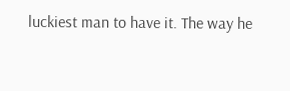luckiest man to have it. The way he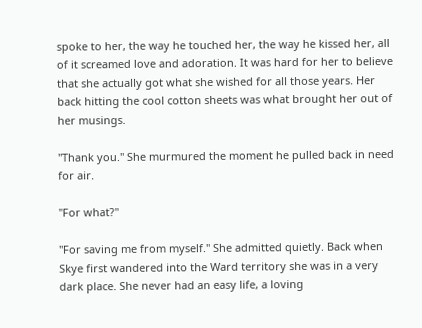spoke to her, the way he touched her, the way he kissed her, all of it screamed love and adoration. It was hard for her to believe that she actually got what she wished for all those years. Her back hitting the cool cotton sheets was what brought her out of her musings.

"Thank you." She murmured the moment he pulled back in need for air.

"For what?"

"For saving me from myself." She admitted quietly. Back when Skye first wandered into the Ward territory she was in a very dark place. She never had an easy life, a loving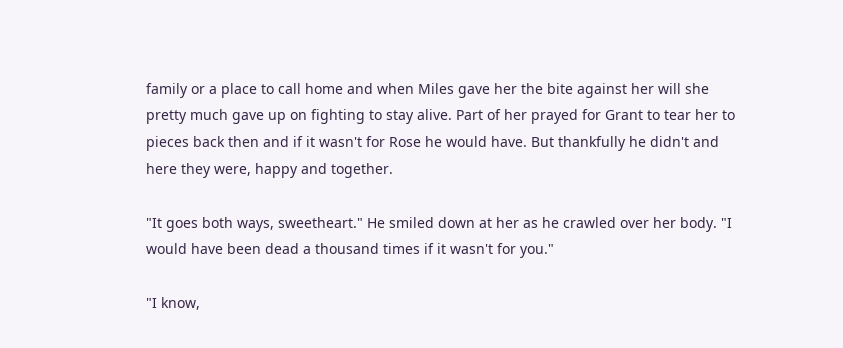family or a place to call home and when Miles gave her the bite against her will she pretty much gave up on fighting to stay alive. Part of her prayed for Grant to tear her to pieces back then and if it wasn't for Rose he would have. But thankfully he didn't and here they were, happy and together.

"It goes both ways, sweetheart." He smiled down at her as he crawled over her body. "I would have been dead a thousand times if it wasn't for you."

"I know,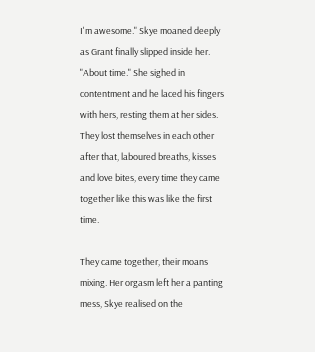I'm awesome." Skye moaned deeply as Grant finally slipped inside her. "About time." She sighed in contentment and he laced his fingers with hers, resting them at her sides. They lost themselves in each other after that, laboured breaths, kisses and love bites, every time they came together like this was like the first time.

They came together, their moans mixing. Her orgasm left her a panting mess, Skye realised on the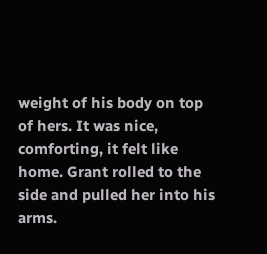weight of his body on top of hers. It was nice, comforting, it felt like home. Grant rolled to the side and pulled her into his arms.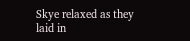Skye relaxed as they laid in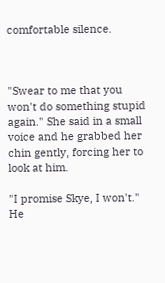comfortable silence.



"Swear to me that you won't do something stupid again." She said in a small voice and he grabbed her chin gently, forcing her to look at him.

"I promise Skye, I won't." He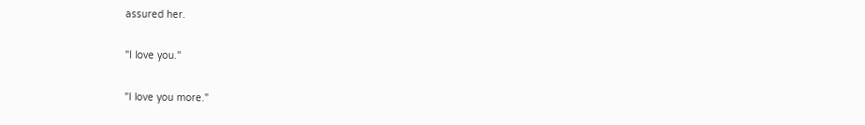assured her.

"I love you."

"I love you more."